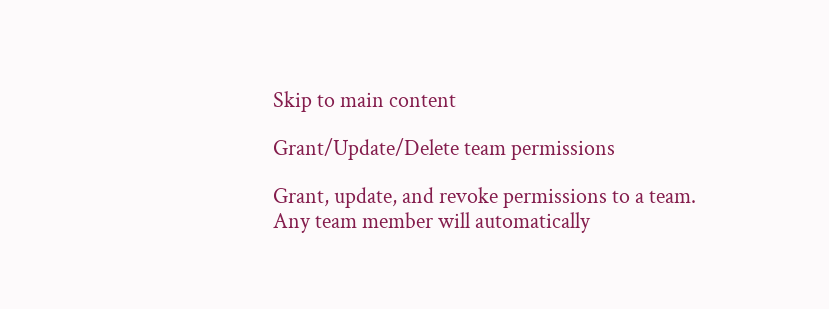Skip to main content

Grant/Update/Delete team permissions

Grant, update, and revoke permissions to a team. Any team member will automatically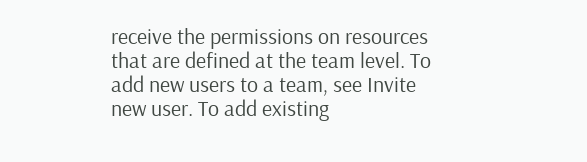receive the permissions on resources that are defined at the team level. To add new users to a team, see Invite new user. To add existing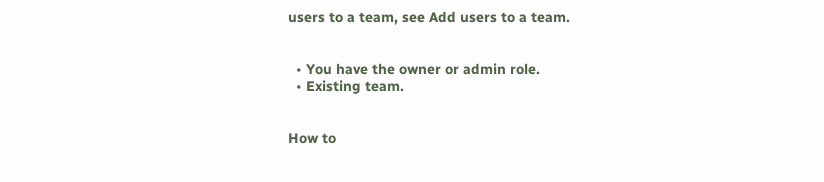users to a team, see Add users to a team.


  • You have the owner or admin role.
  • Existing team.


How to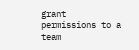grant permissions to a team